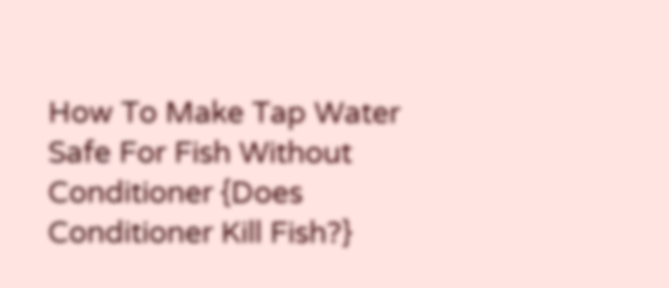How To Make Tap Water Safe For Fish Without Conditioner {Does Conditioner Kill Fish?}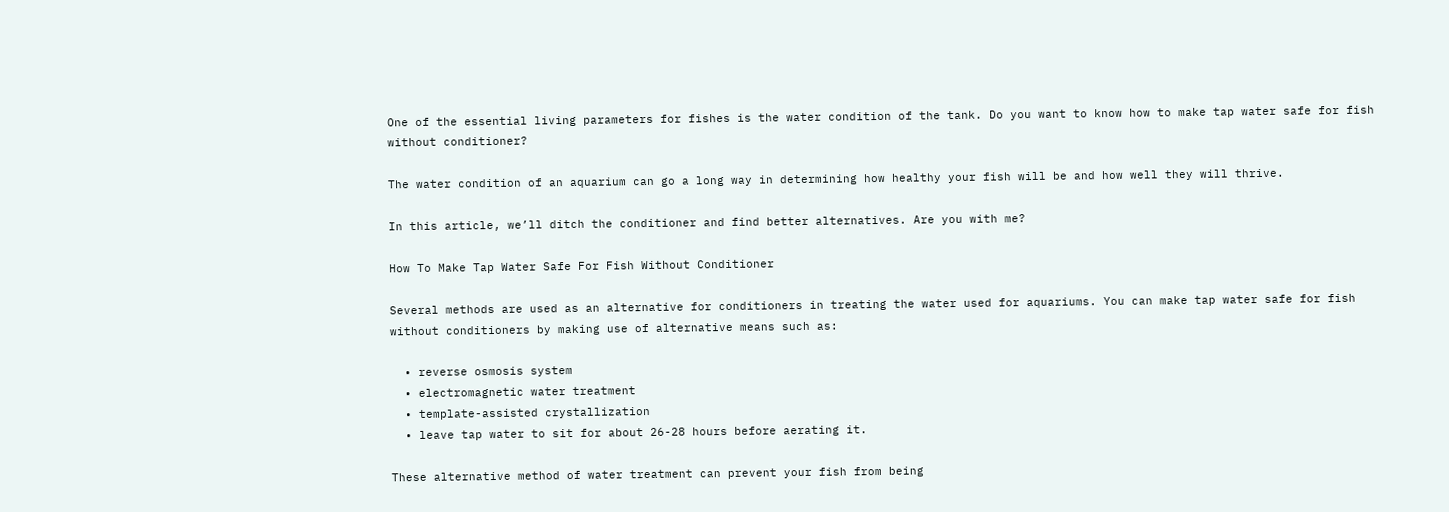One of the essential living parameters for fishes is the water condition of the tank. Do you want to know how to make tap water safe for fish without conditioner?

The water condition of an aquarium can go a long way in determining how healthy your fish will be and how well they will thrive.

In this article, we’ll ditch the conditioner and find better alternatives. Are you with me?

How To Make Tap Water Safe For Fish Without Conditioner

Several methods are used as an alternative for conditioners in treating the water used for aquariums. You can make tap water safe for fish without conditioners by making use of alternative means such as:

  • reverse osmosis system
  • electromagnetic water treatment
  • template-assisted crystallization
  • leave tap water to sit for about 26-28 hours before aerating it.

These alternative method of water treatment can prevent your fish from being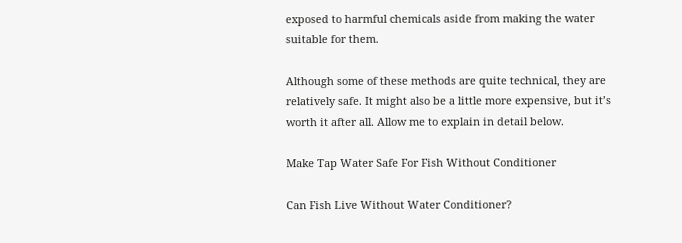exposed to harmful chemicals aside from making the water suitable for them.

Although some of these methods are quite technical, they are relatively safe. It might also be a little more expensive, but it’s worth it after all. Allow me to explain in detail below.

Make Tap Water Safe For Fish Without Conditioner

Can Fish Live Without Water Conditioner?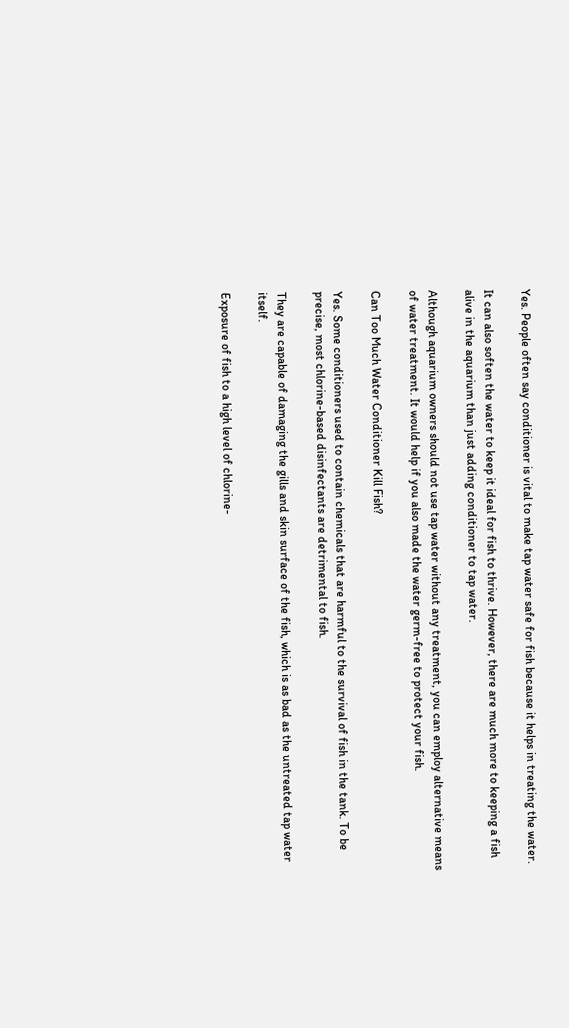Yes. People often say conditioner is vital to make tap water safe for fish because it helps in treating the water.

It can also soften the water to keep it ideal for fish to thrive. However, there are much more to keeping a fish alive in the aquarium than just adding conditioner to tap water.

Although aquarium owners should not use tap water without any treatment, you can employ alternative means of water treatment. It would help if you also made the water germ-free to protect your fish.

Can Too Much Water Conditioner Kill Fish?

Yes. Some conditioners used to contain chemicals that are harmful to the survival of fish in the tank. To be precise, most chlorine-based disinfectants are detrimental to fish.

They are capable of damaging the gills and skin surface of the fish, which is as bad as the untreated tap water itself.

Exposure of fish to a high level of chlorine-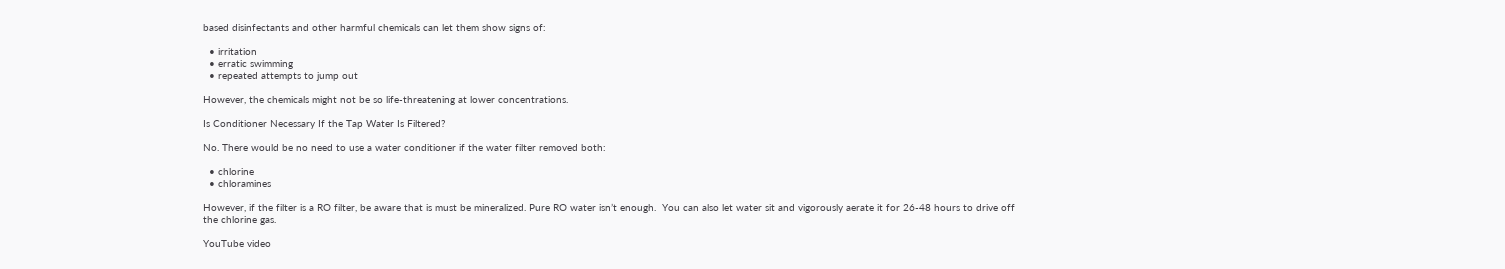based disinfectants and other harmful chemicals can let them show signs of:

  • irritation
  • erratic swimming
  • repeated attempts to jump out

However, the chemicals might not be so life-threatening at lower concentrations.

Is Conditioner Necessary If the Tap Water Is Filtered?

No. There would be no need to use a water conditioner if the water filter removed both:

  • chlorine
  • chloramines

However, if the filter is a RO filter, be aware that is must be mineralized. Pure RO water isn’t enough.  You can also let water sit and vigorously aerate it for 26-48 hours to drive off the chlorine gas.

YouTube video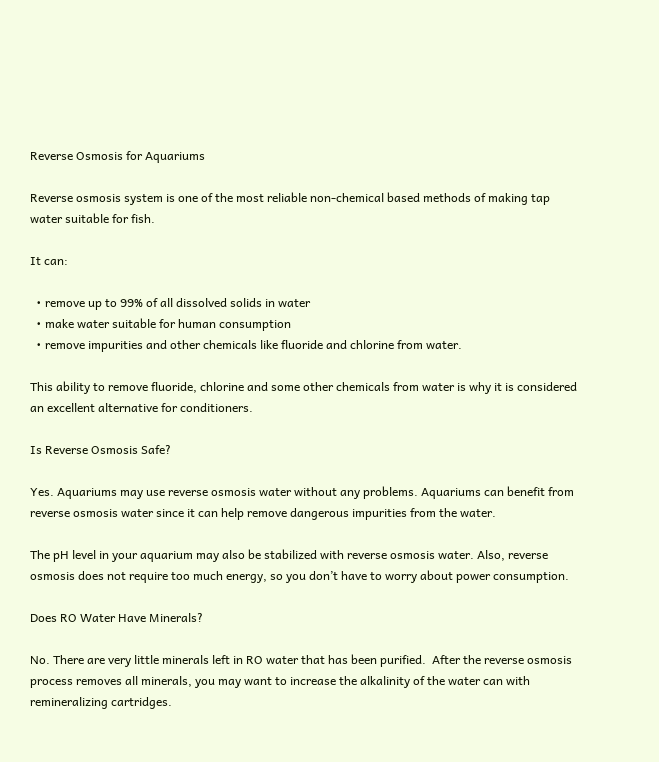Reverse Osmosis for Aquariums

Reverse osmosis system is one of the most reliable non-chemical based methods of making tap water suitable for fish.

It can:

  • remove up to 99% of all dissolved solids in water
  • make water suitable for human consumption
  • remove impurities and other chemicals like fluoride and chlorine from water.

This ability to remove fluoride, chlorine and some other chemicals from water is why it is considered an excellent alternative for conditioners.

Is Reverse Osmosis Safe?

Yes. Aquariums may use reverse osmosis water without any problems. Aquariums can benefit from reverse osmosis water since it can help remove dangerous impurities from the water.

The pH level in your aquarium may also be stabilized with reverse osmosis water. Also, reverse osmosis does not require too much energy, so you don’t have to worry about power consumption.

Does RO Water Have Minerals?

No. There are very little minerals left in RO water that has been purified.  After the reverse osmosis process removes all minerals, you may want to increase the alkalinity of the water can with remineralizing cartridges.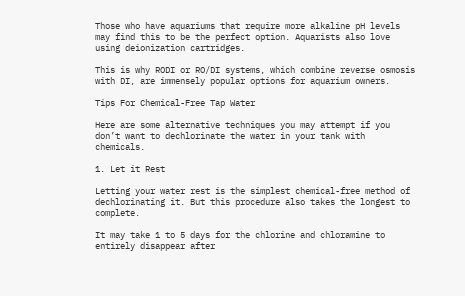Those who have aquariums that require more alkaline pH levels may find this to be the perfect option. Aquarists also love using deionization cartridges.

This is why RODI or RO/DI systems, which combine reverse osmosis with DI, are immensely popular options for aquarium owners.

Tips For Chemical-Free Tap Water

Here are some alternative techniques you may attempt if you don’t want to dechlorinate the water in your tank with chemicals.

1. Let it Rest

Letting your water rest is the simplest chemical-free method of dechlorinating it. But this procedure also takes the longest to complete.

It may take 1 to 5 days for the chlorine and chloramine to entirely disappear after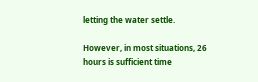letting the water settle.

However, in most situations, 26 hours is sufficient time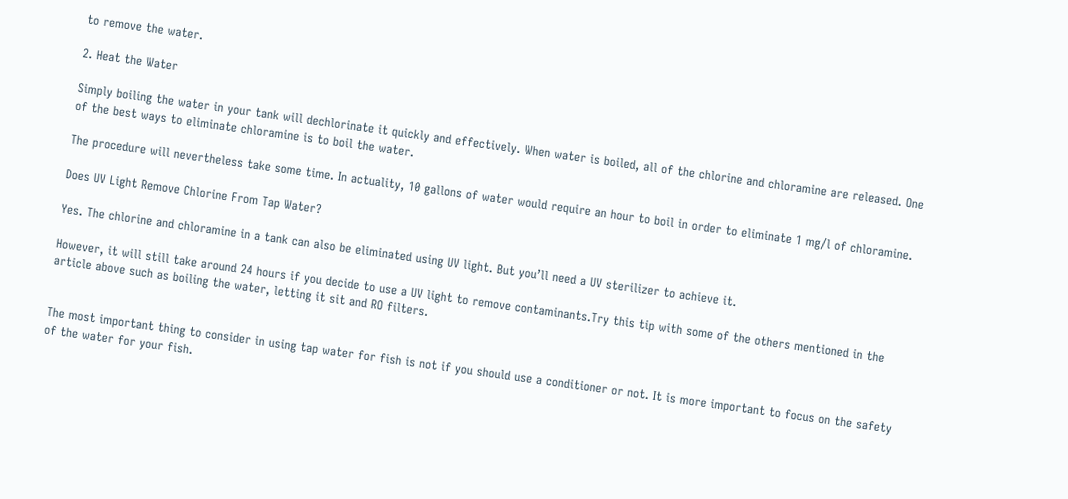to remove the water.

2. Heat the Water

Simply boiling the water in your tank will dechlorinate it quickly and effectively. When water is boiled, all of the chlorine and chloramine are released. One of the best ways to eliminate chloramine is to boil the water.

The procedure will nevertheless take some time. In actuality, 10 gallons of water would require an hour to boil in order to eliminate 1 mg/l of chloramine.

Does UV Light Remove Chlorine From Tap Water?

Yes. The chlorine and chloramine in a tank can also be eliminated using UV light. But you’ll need a UV sterilizer to achieve it.

However, it will still take around 24 hours if you decide to use a UV light to remove contaminants.Try this tip with some of the others mentioned in the article above such as boiling the water, letting it sit and RO filters.


The most important thing to consider in using tap water for fish is not if you should use a conditioner or not. It is more important to focus on the safety of the water for your fish.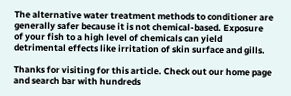The alternative water treatment methods to conditioner are generally safer because it is not chemical-based. Exposure of your fish to a high level of chemicals can yield detrimental effects like irritation of skin surface and gills.

Thanks for visiting for this article. Check out our home page and search bar with hundreds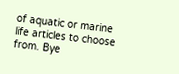of aquatic or marine life articles to choose from. Bye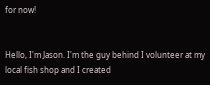for now!


Hello, I'm Jason. I'm the guy behind I volunteer at my local fish shop and I created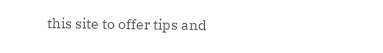this site to offer tips and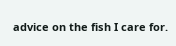advice on the fish I care for.